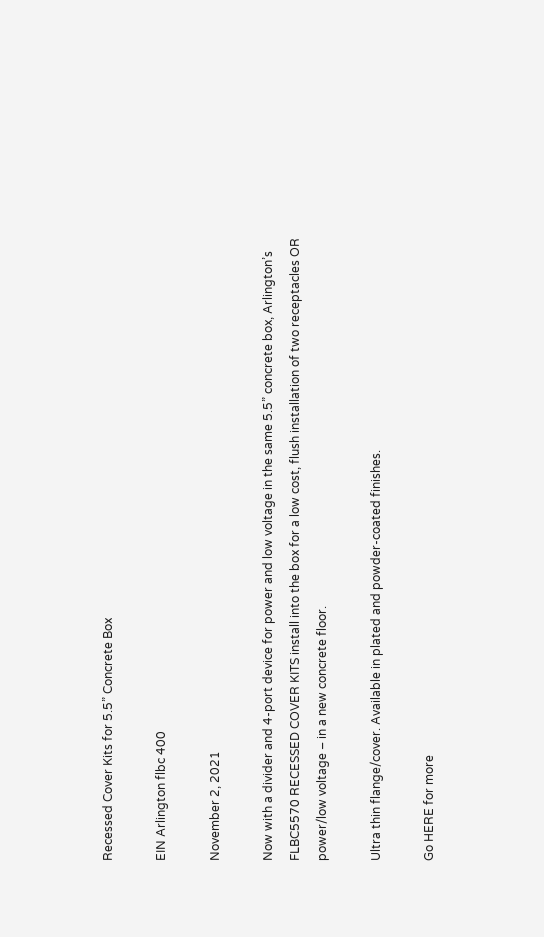Recessed Cover Kits for 5.5” Concrete Box

EIN Arlington flbc 400

November 2, 2021

Now with a divider and 4-port device for power and low voltage in the same 5.5” concrete box, Arlington’s FLBC5570 RECESSED COVER KITS install into the box for a low cost, flush installation of two receptacles OR power/low voltage – in a new concrete floor.

Ultra thin flange/cover. Available in plated and powder-coated finishes.

Go HERE for more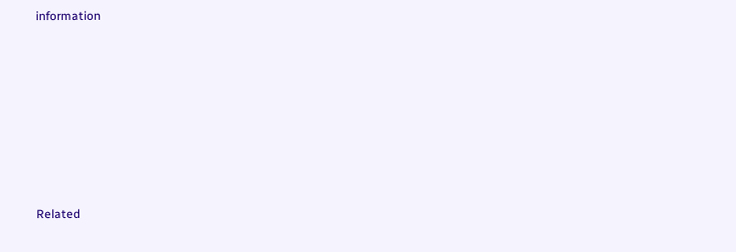information










Related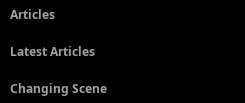Articles

Latest Articles

Changing Scene